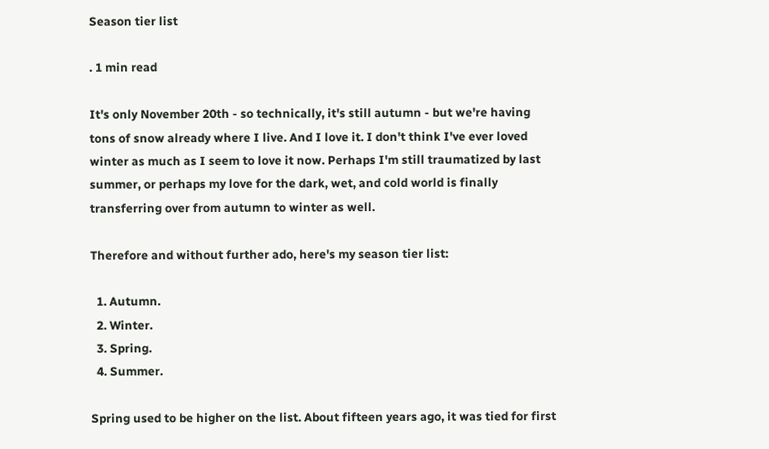Season tier list

. 1 min read

It's only November 20th - so technically, it's still autumn - but we're having tons of snow already where I live. And I love it. I don't think I've ever loved winter as much as I seem to love it now. Perhaps I'm still traumatized by last summer, or perhaps my love for the dark, wet, and cold world is finally transferring over from autumn to winter as well.

Therefore and without further ado, here's my season tier list:

  1. Autumn.
  2. Winter.
  3. Spring.
  4. Summer.

Spring used to be higher on the list. About fifteen years ago, it was tied for first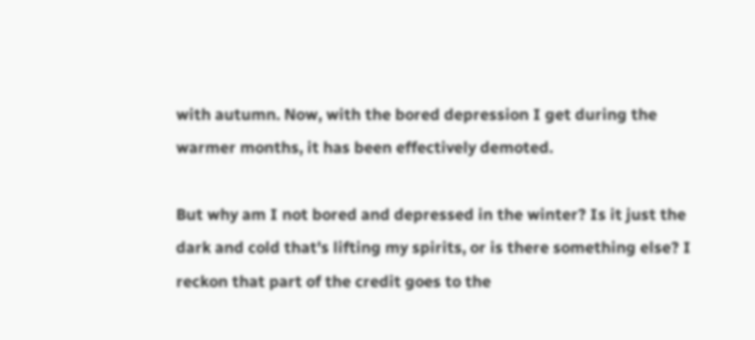with autumn. Now, with the bored depression I get during the warmer months, it has been effectively demoted.

But why am I not bored and depressed in the winter? Is it just the dark and cold that's lifting my spirits, or is there something else? I reckon that part of the credit goes to the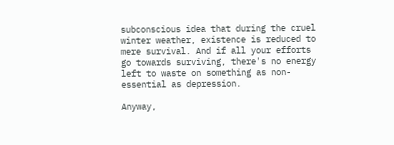subconscious idea that during the cruel winter weather, existence is reduced to mere survival. And if all your efforts go towards surviving, there's no energy left to waste on something as non-essential as depression.

Anyway,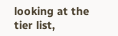looking at the tier list,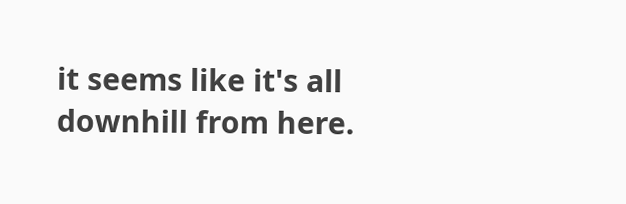it seems like it's all downhill from here.